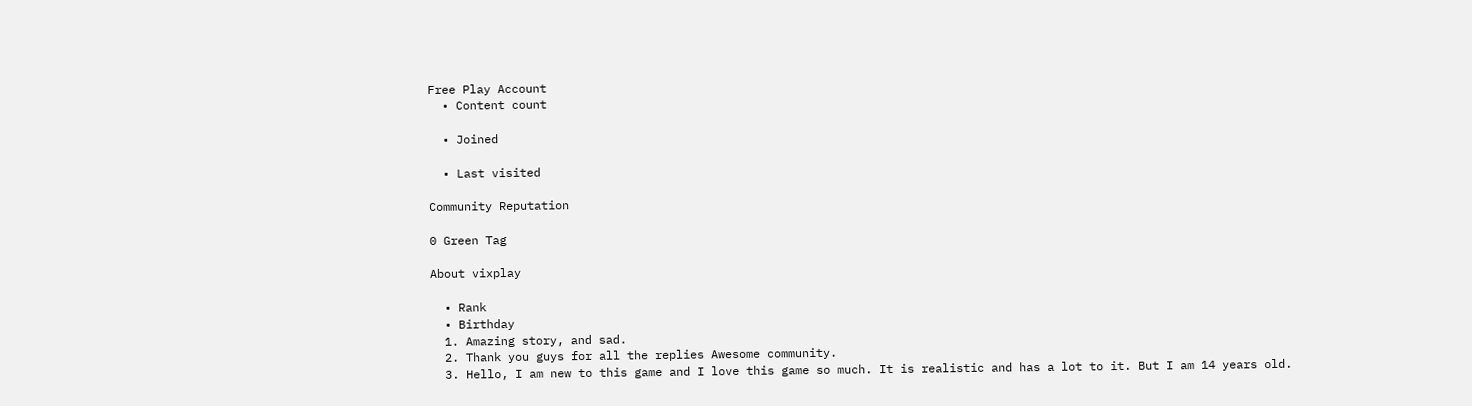Free Play Account
  • Content count

  • Joined

  • Last visited

Community Reputation

0 Green Tag

About vixplay

  • Rank
  • Birthday
  1. Amazing story, and sad.
  2. Thank you guys for all the replies Awesome community.
  3. Hello, I am new to this game and I love this game so much. It is realistic and has a lot to it. But I am 14 years old.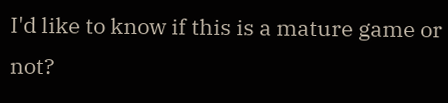I'd like to know if this is a mature game or not?